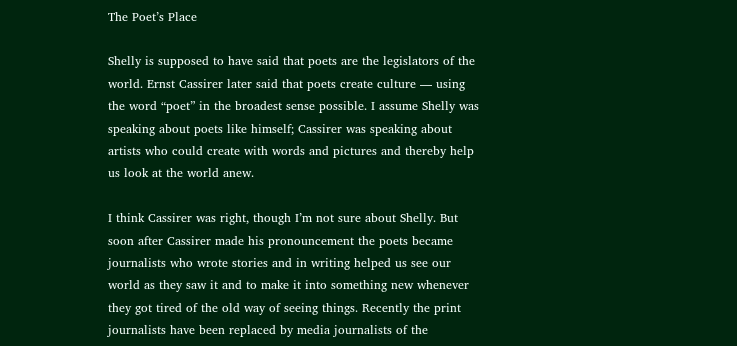The Poet’s Place

Shelly is supposed to have said that poets are the legislators of the world. Ernst Cassirer later said that poets create culture — using the word “poet” in the broadest sense possible. I assume Shelly was speaking about poets like himself; Cassirer was speaking about artists who could create with words and pictures and thereby help us look at the world anew.

I think Cassirer was right, though I’m not sure about Shelly. But soon after Cassirer made his pronouncement the poets became journalists who wrote stories and in writing helped us see our world as they saw it and to make it into something new whenever they got tired of the old way of seeing things. Recently the print journalists have been replaced by media journalists of the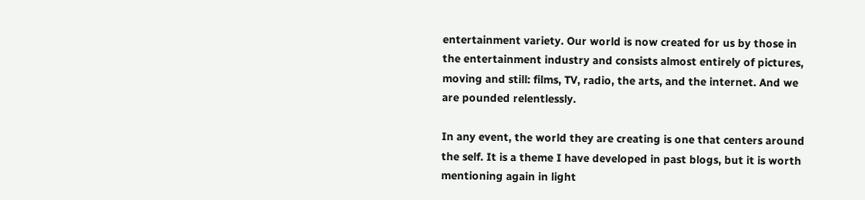entertainment variety. Our world is now created for us by those in the entertainment industry and consists almost entirely of pictures, moving and still: films, TV, radio, the arts, and the internet. And we are pounded relentlessly.

In any event, the world they are creating is one that centers around the self. It is a theme I have developed in past blogs, but it is worth mentioning again in light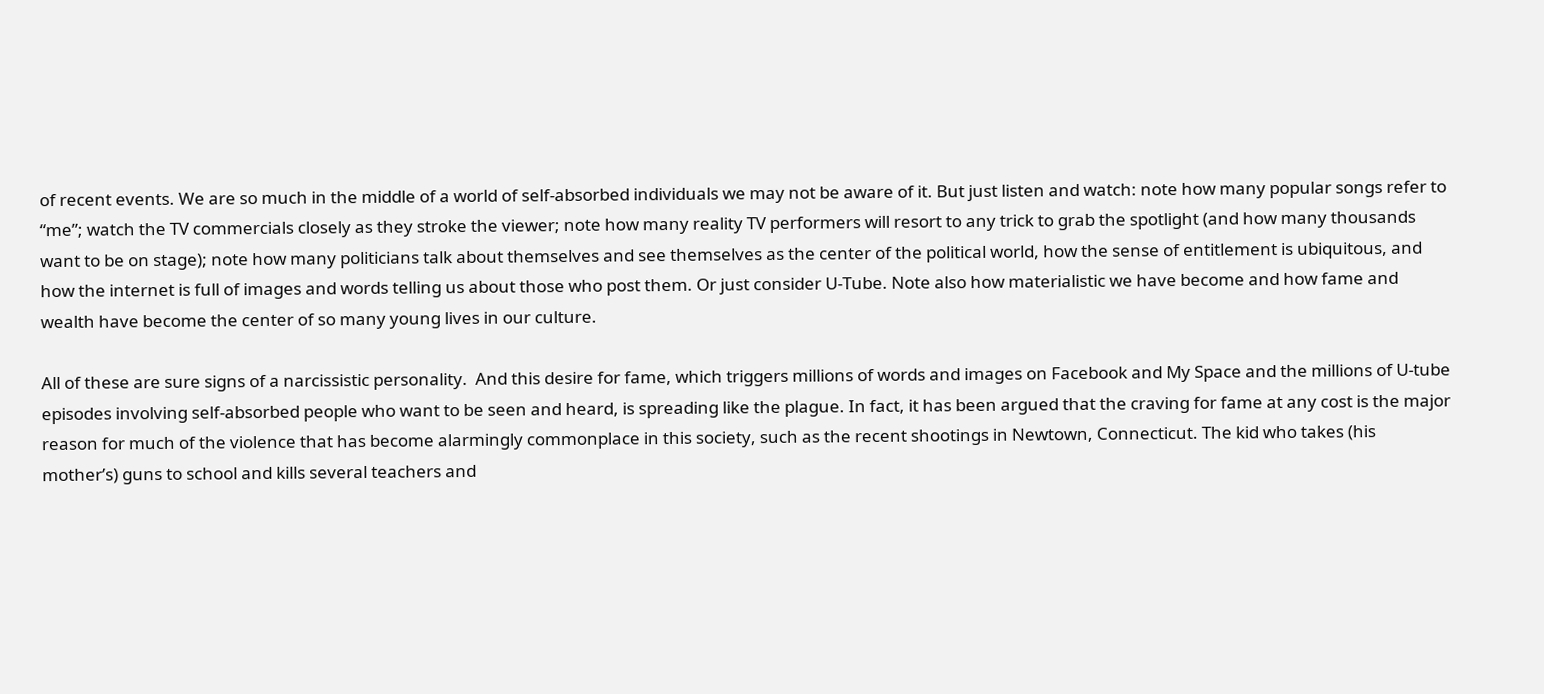of recent events. We are so much in the middle of a world of self-absorbed individuals we may not be aware of it. But just listen and watch: note how many popular songs refer to “me”; watch the TV commercials closely as they stroke the viewer; note how many reality TV performers will resort to any trick to grab the spotlight (and how many thousands want to be on stage); note how many politicians talk about themselves and see themselves as the center of the political world, how the sense of entitlement is ubiquitous, and how the internet is full of images and words telling us about those who post them. Or just consider U-Tube. Note also how materialistic we have become and how fame and wealth have become the center of so many young lives in our culture.

All of these are sure signs of a narcissistic personality.  And this desire for fame, which triggers millions of words and images on Facebook and My Space and the millions of U-tube episodes involving self-absorbed people who want to be seen and heard, is spreading like the plague. In fact, it has been argued that the craving for fame at any cost is the major reason for much of the violence that has become alarmingly commonplace in this society, such as the recent shootings in Newtown, Connecticut. The kid who takes (his mother’s) guns to school and kills several teachers and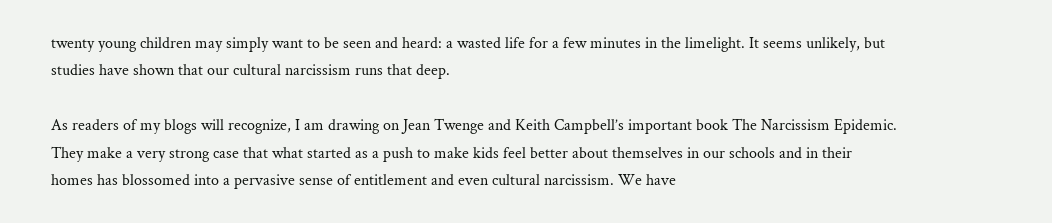twenty young children may simply want to be seen and heard: a wasted life for a few minutes in the limelight. It seems unlikely, but studies have shown that our cultural narcissism runs that deep.

As readers of my blogs will recognize, I am drawing on Jean Twenge and Keith Campbell’s important book The Narcissism Epidemic. They make a very strong case that what started as a push to make kids feel better about themselves in our schools and in their homes has blossomed into a pervasive sense of entitlement and even cultural narcissism. We have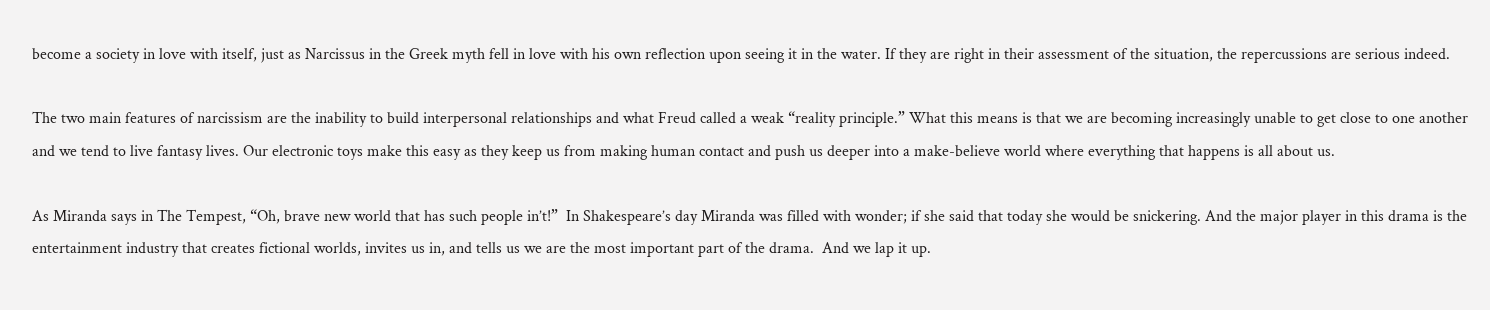become a society in love with itself, just as Narcissus in the Greek myth fell in love with his own reflection upon seeing it in the water. If they are right in their assessment of the situation, the repercussions are serious indeed.

The two main features of narcissism are the inability to build interpersonal relationships and what Freud called a weak “reality principle.” What this means is that we are becoming increasingly unable to get close to one another and we tend to live fantasy lives. Our electronic toys make this easy as they keep us from making human contact and push us deeper into a make-believe world where everything that happens is all about us.

As Miranda says in The Tempest, “Oh, brave new world that has such people in’t!”  In Shakespeare’s day Miranda was filled with wonder; if she said that today she would be snickering. And the major player in this drama is the entertainment industry that creates fictional worlds, invites us in, and tells us we are the most important part of the drama.  And we lap it up.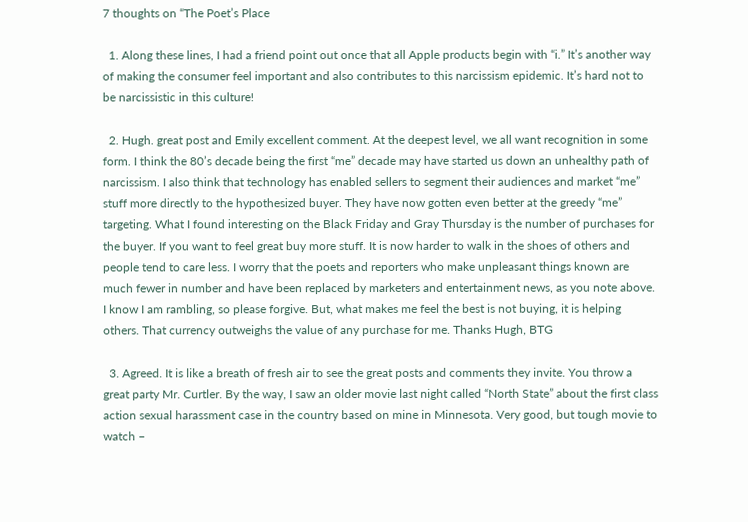7 thoughts on “The Poet’s Place

  1. Along these lines, I had a friend point out once that all Apple products begin with “i.” It’s another way of making the consumer feel important and also contributes to this narcissism epidemic. It’s hard not to be narcissistic in this culture!

  2. Hugh. great post and Emily excellent comment. At the deepest level, we all want recognition in some form. I think the 80’s decade being the first “me” decade may have started us down an unhealthy path of narcissism. I also think that technology has enabled sellers to segment their audiences and market “me” stuff more directly to the hypothesized buyer. They have now gotten even better at the greedy “me” targeting. What I found interesting on the Black Friday and Gray Thursday is the number of purchases for the buyer. If you want to feel great buy more stuff. It is now harder to walk in the shoes of others and people tend to care less. I worry that the poets and reporters who make unpleasant things known are much fewer in number and have been replaced by marketers and entertainment news, as you note above. I know I am rambling, so please forgive. But, what makes me feel the best is not buying, it is helping others. That currency outweighs the value of any purchase for me. Thanks Hugh, BTG

  3. Agreed. It is like a breath of fresh air to see the great posts and comments they invite. You throw a great party Mr. Curtler. By the way, I saw an older movie last night called “North State” about the first class action sexual harassment case in the country based on mine in Minnesota. Very good, but tough movie to watch –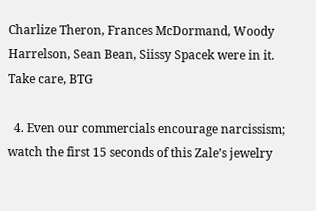Charlize Theron, Frances McDormand, Woody Harrelson, Sean Bean, Siissy Spacek were in it. Take care, BTG

  4. Even our commercials encourage narcissism; watch the first 15 seconds of this Zale’s jewelry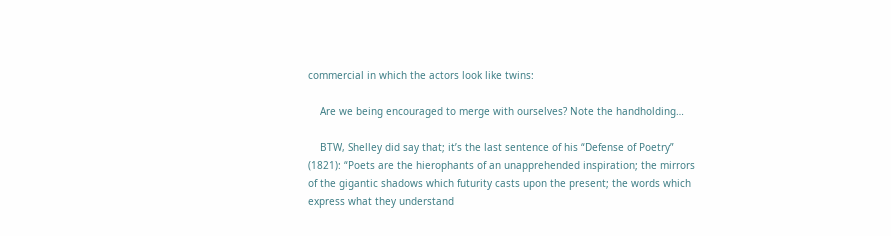commercial in which the actors look like twins:

    Are we being encouraged to merge with ourselves? Note the handholding…

    BTW, Shelley did say that; it’s the last sentence of his “Defense of Poetry” (1821): “Poets are the hierophants of an unapprehended inspiration; the mirrors of the gigantic shadows which futurity casts upon the present; the words which express what they understand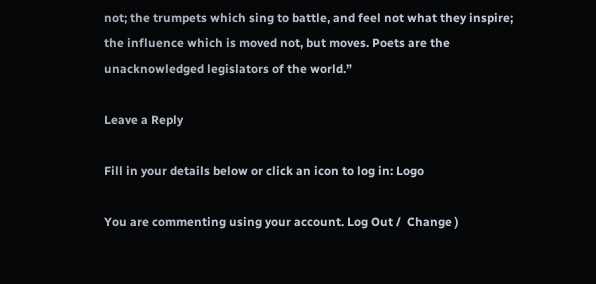not; the trumpets which sing to battle, and feel not what they inspire; the influence which is moved not, but moves. Poets are the unacknowledged legislators of the world.”

Leave a Reply

Fill in your details below or click an icon to log in: Logo

You are commenting using your account. Log Out /  Change )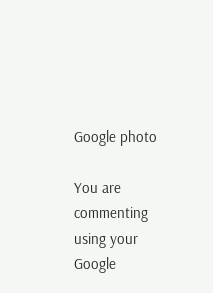Google photo

You are commenting using your Google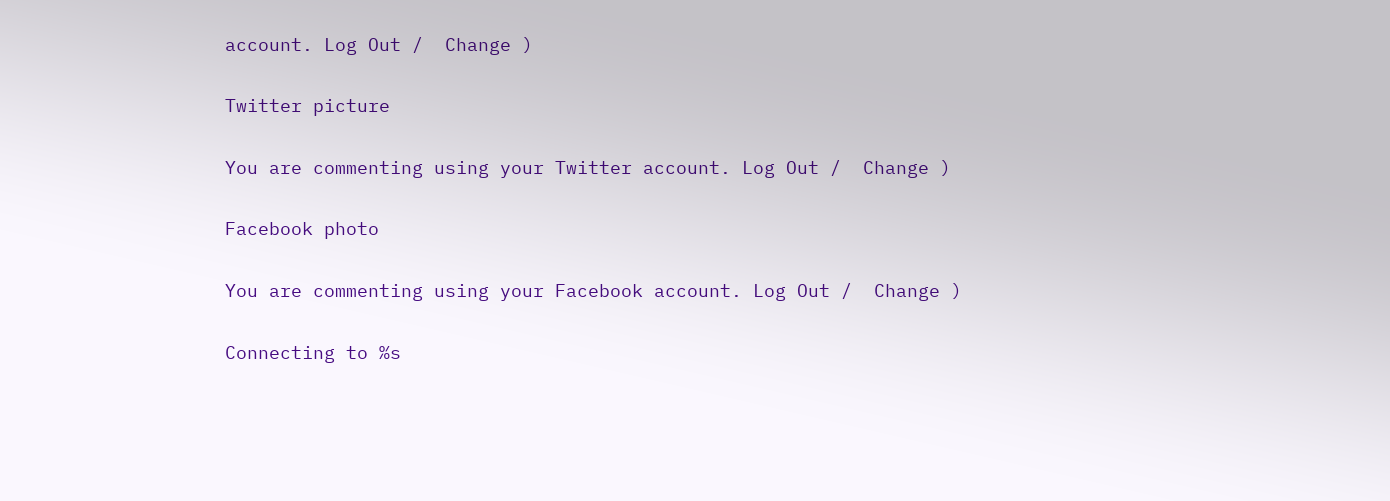account. Log Out /  Change )

Twitter picture

You are commenting using your Twitter account. Log Out /  Change )

Facebook photo

You are commenting using your Facebook account. Log Out /  Change )

Connecting to %s